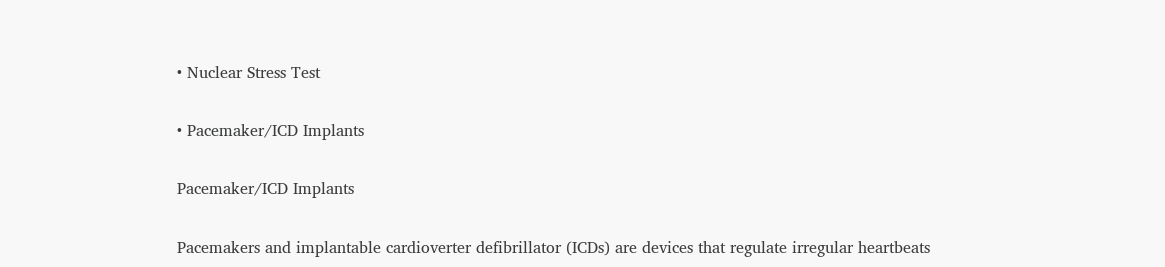• Nuclear Stress Test

• Pacemaker/ICD Implants

Pacemaker/ICD Implants

Pacemakers and implantable cardioverter defibrillator (ICDs) are devices that regulate irregular heartbeats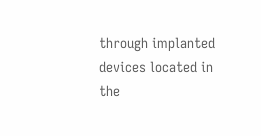through implanted devices located in the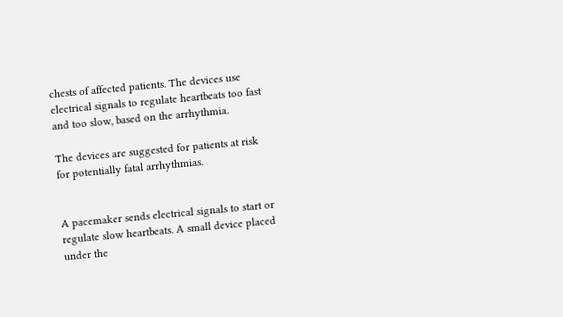chests of affected patients. The devices use electrical signals to regulate heartbeats too fast and too slow, based on the arrhythmia.

The devices are suggested for patients at risk for potentially fatal arrhythmias.


A pacemaker sends electrical signals to start or regulate slow heartbeats. A small device placed under the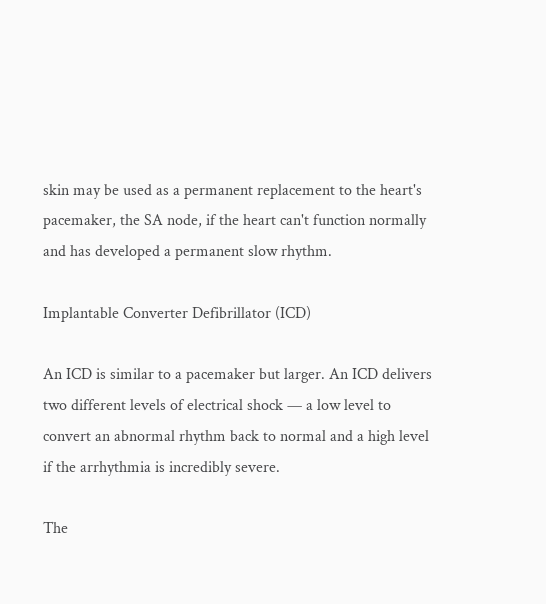skin may be used as a permanent replacement to the heart's pacemaker, the SA node, if the heart can't function normally and has developed a permanent slow rhythm.

Implantable Converter Defibrillator (ICD)

An ICD is similar to a pacemaker but larger. An ICD delivers two different levels of electrical shock — a low level to convert an abnormal rhythm back to normal and a high level if the arrhythmia is incredibly severe.

The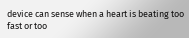device can sense when a heart is beating too fast or too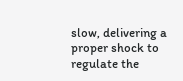slow, delivering a proper shock to regulate the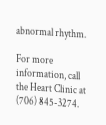abnormal rhythm.

For more information, call the Heart Clinic at (706) 845-3274.